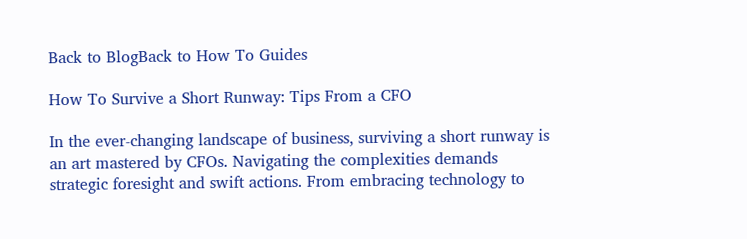Back to BlogBack to How To Guides

How To Survive a Short Runway: Tips From a CFO

In the ever-changing landscape of business, surviving a short runway is an art mastered by CFOs. Navigating the complexities demands strategic foresight and swift actions. From embracing technology to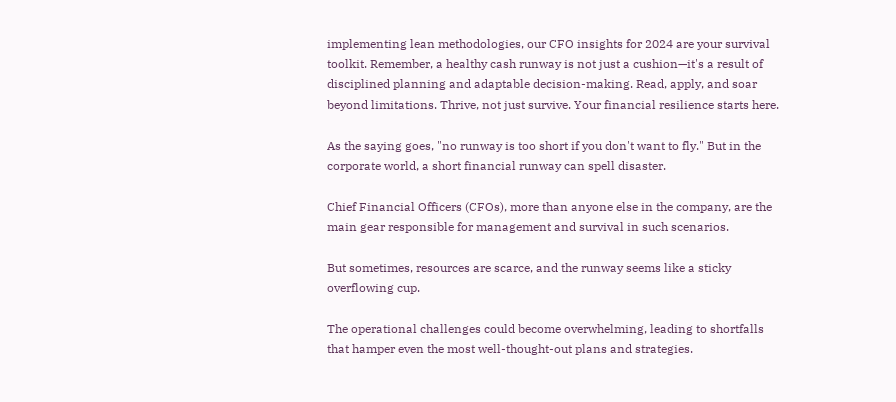implementing lean methodologies, our CFO insights for 2024 are your survival toolkit. Remember, a healthy cash runway is not just a cushion—it's a result of disciplined planning and adaptable decision-making. Read, apply, and soar beyond limitations. Thrive, not just survive. Your financial resilience starts here.

As the saying goes, "no runway is too short if you don't want to fly." But in the corporate world, a short financial runway can spell disaster.

Chief Financial Officers (CFOs), more than anyone else in the company, are the main gear responsible for management and survival in such scenarios.

But sometimes, resources are scarce, and the runway seems like a sticky overflowing cup.

The operational challenges could become overwhelming, leading to shortfalls that hamper even the most well-thought-out plans and strategies.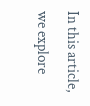In this article, we explore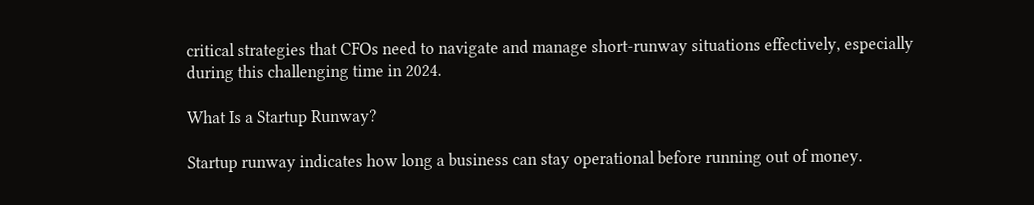critical strategies that CFOs need to navigate and manage short-runway situations effectively, especially during this challenging time in 2024.

What Is a Startup Runway?

Startup runway indicates how long a business can stay operational before running out of money.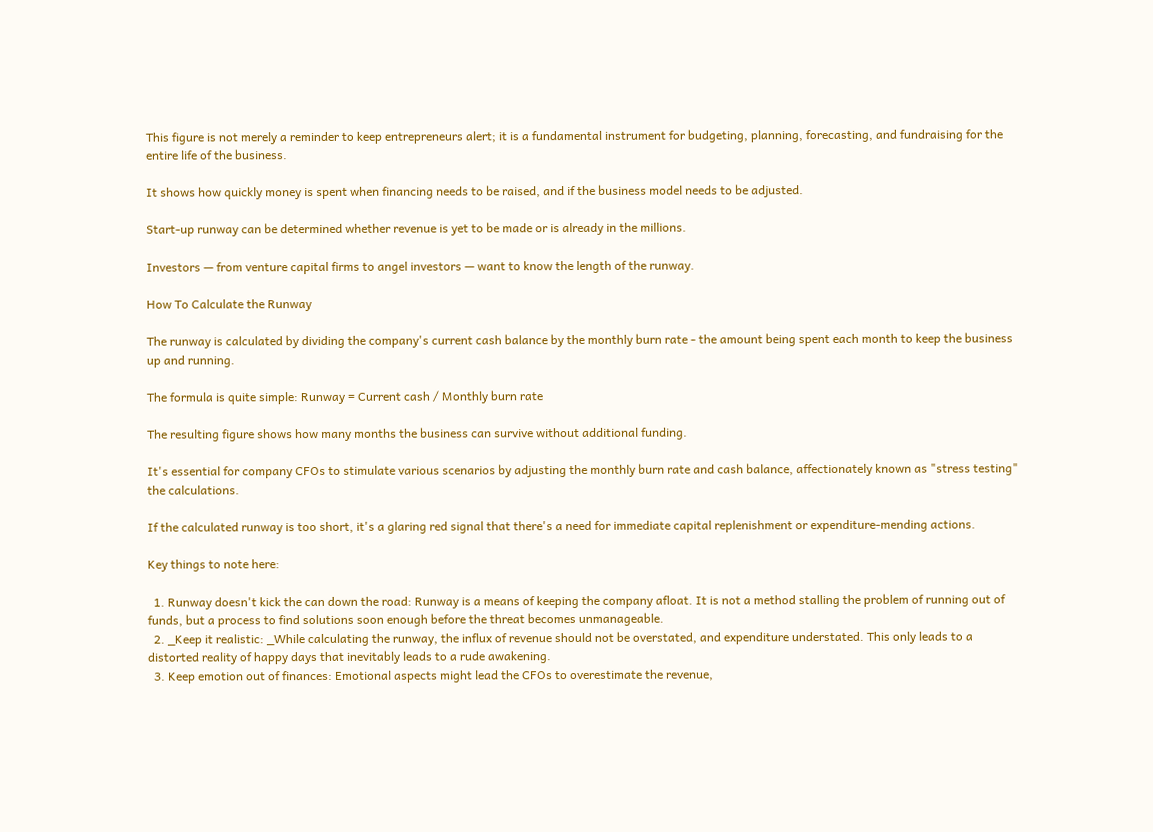This figure is not merely a reminder to keep entrepreneurs alert; it is a fundamental instrument for budgeting, planning, forecasting, and fundraising for the entire life of the business.

It shows how quickly money is spent when financing needs to be raised, and if the business model needs to be adjusted.

Start-up runway can be determined whether revenue is yet to be made or is already in the millions.

Investors — from venture capital firms to angel investors — want to know the length of the runway.

How To Calculate the Runway

The runway is calculated by dividing the company's current cash balance by the monthly burn rate - the amount being spent each month to keep the business up and running.

The formula is quite simple: Runway = Current cash / Monthly burn rate

The resulting figure shows how many months the business can survive without additional funding.

It's essential for company CFOs to stimulate various scenarios by adjusting the monthly burn rate and cash balance, affectionately known as "stress testing" the calculations.

If the calculated runway is too short, it's a glaring red signal that there's a need for immediate capital replenishment or expenditure-mending actions.

Key things to note here:

  1. Runway doesn't kick the can down the road: Runway is a means of keeping the company afloat. It is not a method stalling the problem of running out of funds, but a process to find solutions soon enough before the threat becomes unmanageable.
  2. _Keep it realistic: _While calculating the runway, the influx of revenue should not be overstated, and expenditure understated. This only leads to a distorted reality of happy days that inevitably leads to a rude awakening.
  3. Keep emotion out of finances: Emotional aspects might lead the CFOs to overestimate the revenue,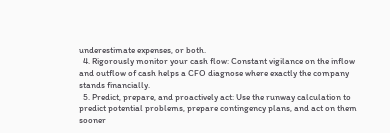underestimate expenses, or both.
  4. Rigorously monitor your cash flow: Constant vigilance on the inflow and outflow of cash helps a CFO diagnose where exactly the company stands financially.
  5. Predict, prepare, and proactively act: Use the runway calculation to predict potential problems, prepare contingency plans, and act on them sooner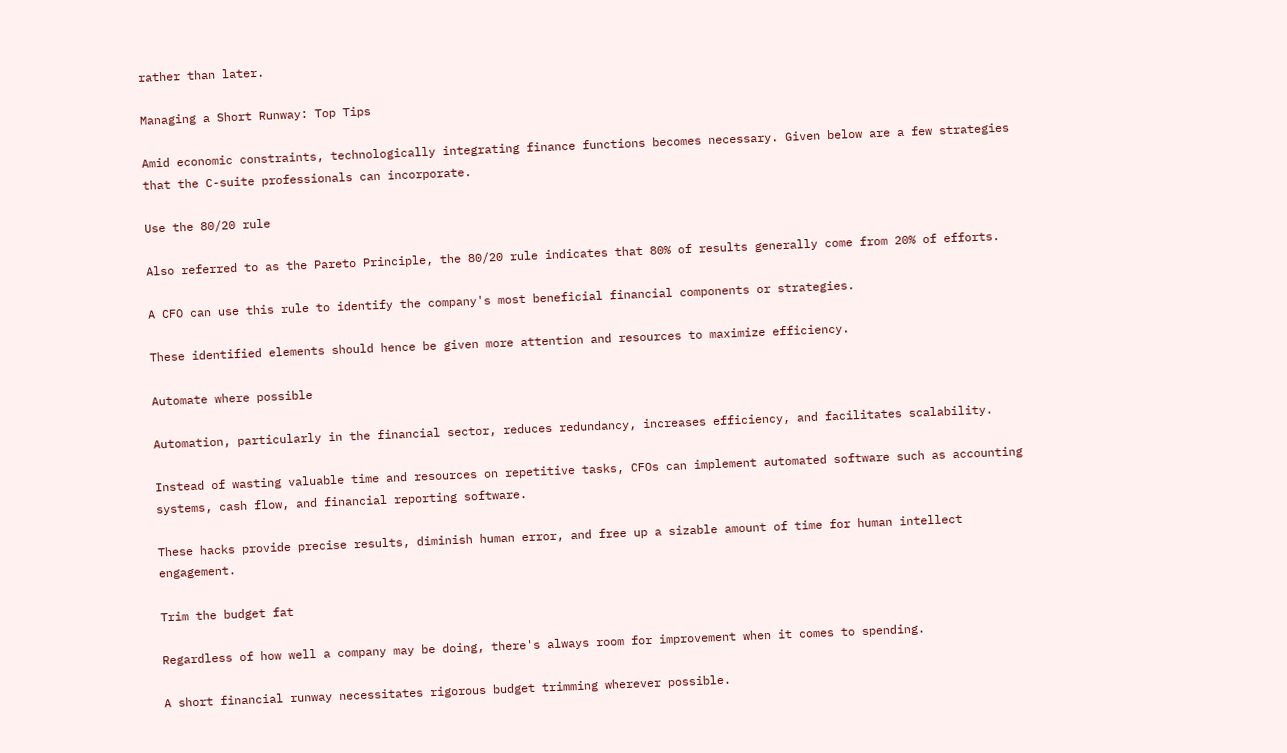rather than later.

Managing a Short Runway: Top Tips

Amid economic constraints, technologically integrating finance functions becomes necessary. Given below are a few strategies that the C-suite professionals can incorporate.

Use the 80/20 rule

Also referred to as the Pareto Principle, the 80/20 rule indicates that 80% of results generally come from 20% of efforts.

A CFO can use this rule to identify the company's most beneficial financial components or strategies.

These identified elements should hence be given more attention and resources to maximize efficiency.

Automate where possible

Automation, particularly in the financial sector, reduces redundancy, increases efficiency, and facilitates scalability.

Instead of wasting valuable time and resources on repetitive tasks, CFOs can implement automated software such as accounting systems, cash flow, and financial reporting software.

These hacks provide precise results, diminish human error, and free up a sizable amount of time for human intellect engagement.

Trim the budget fat

Regardless of how well a company may be doing, there's always room for improvement when it comes to spending.

A short financial runway necessitates rigorous budget trimming wherever possible.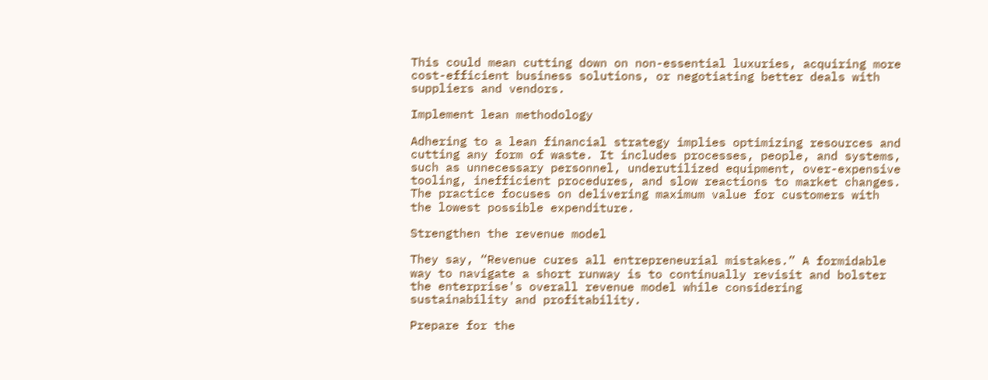This could mean cutting down on non-essential luxuries, acquiring more cost-efficient business solutions, or negotiating better deals with suppliers and vendors.

Implement lean methodology

Adhering to a lean financial strategy implies optimizing resources and cutting any form of waste. It includes processes, people, and systems, such as unnecessary personnel, underutilized equipment, over-expensive tooling, inefficient procedures, and slow reactions to market changes. The practice focuses on delivering maximum value for customers with the lowest possible expenditure.

Strengthen the revenue model

They say, “Revenue cures all entrepreneurial mistakes.” A formidable way to navigate a short runway is to continually revisit and bolster the enterprise's overall revenue model while considering sustainability and profitability.

Prepare for the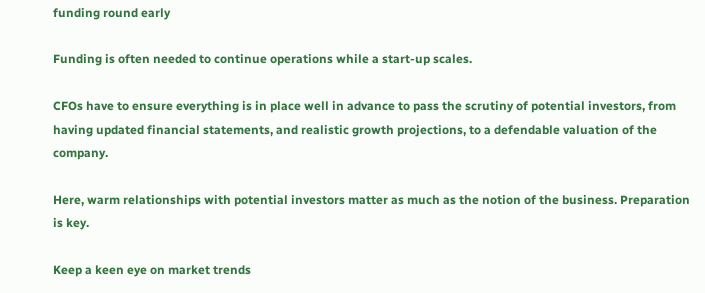funding round early

Funding is often needed to continue operations while a start-up scales.

CFOs have to ensure everything is in place well in advance to pass the scrutiny of potential investors, from having updated financial statements, and realistic growth projections, to a defendable valuation of the company.

Here, warm relationships with potential investors matter as much as the notion of the business. Preparation is key.

Keep a keen eye on market trends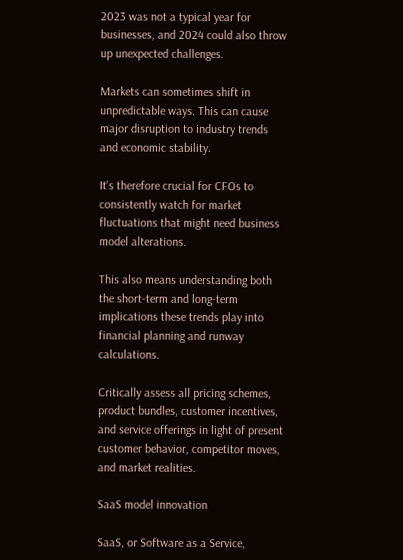2023 was not a typical year for businesses, and 2024 could also throw up unexpected challenges.

Markets can sometimes shift in unpredictable ways. This can cause major disruption to industry trends and economic stability.

It's therefore crucial for CFOs to consistently watch for market fluctuations that might need business model alterations.

This also means understanding both the short-term and long-term implications these trends play into financial planning and runway calculations.

Critically assess all pricing schemes, product bundles, customer incentives, and service offerings in light of present customer behavior, competitor moves, and market realities.

SaaS model innovation

SaaS, or Software as a Service,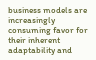business models are increasingly consuming favor for their inherent adaptability and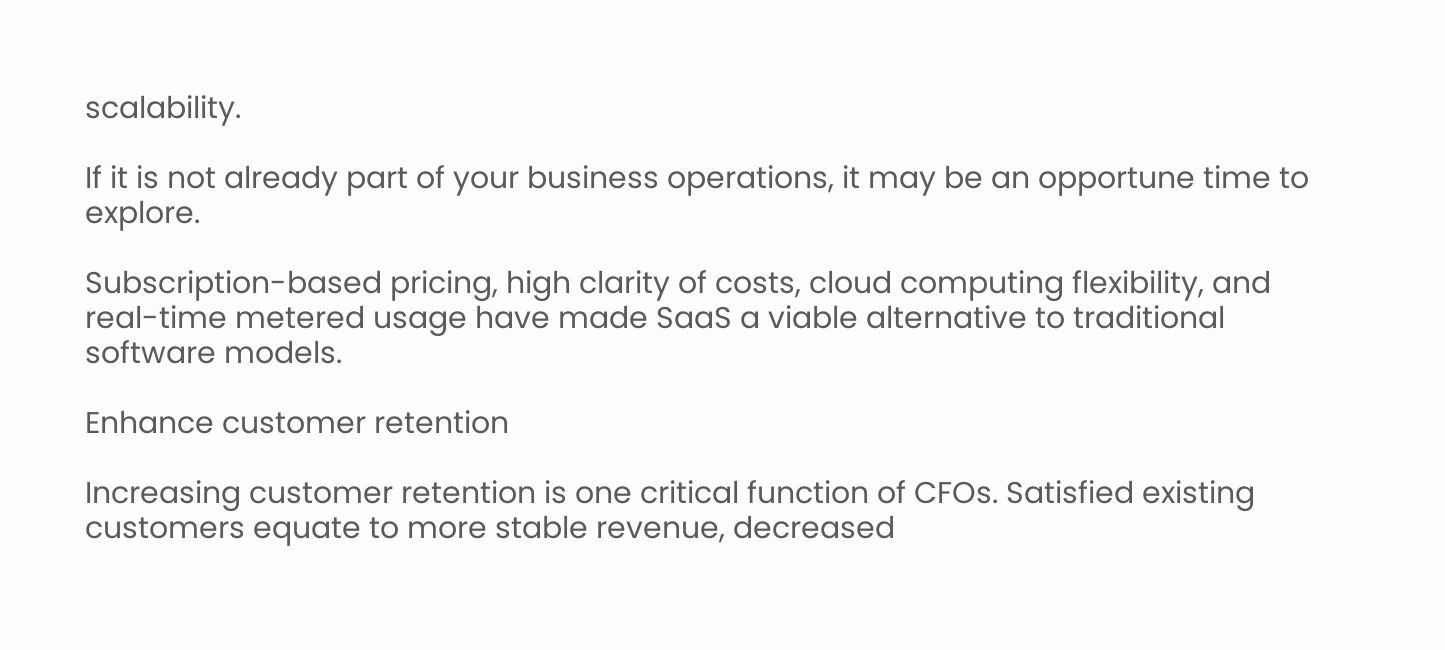scalability.

If it is not already part of your business operations, it may be an opportune time to explore.

Subscription-based pricing, high clarity of costs, cloud computing flexibility, and real-time metered usage have made SaaS a viable alternative to traditional software models.

Enhance customer retention

Increasing customer retention is one critical function of CFOs. Satisfied existing customers equate to more stable revenue, decreased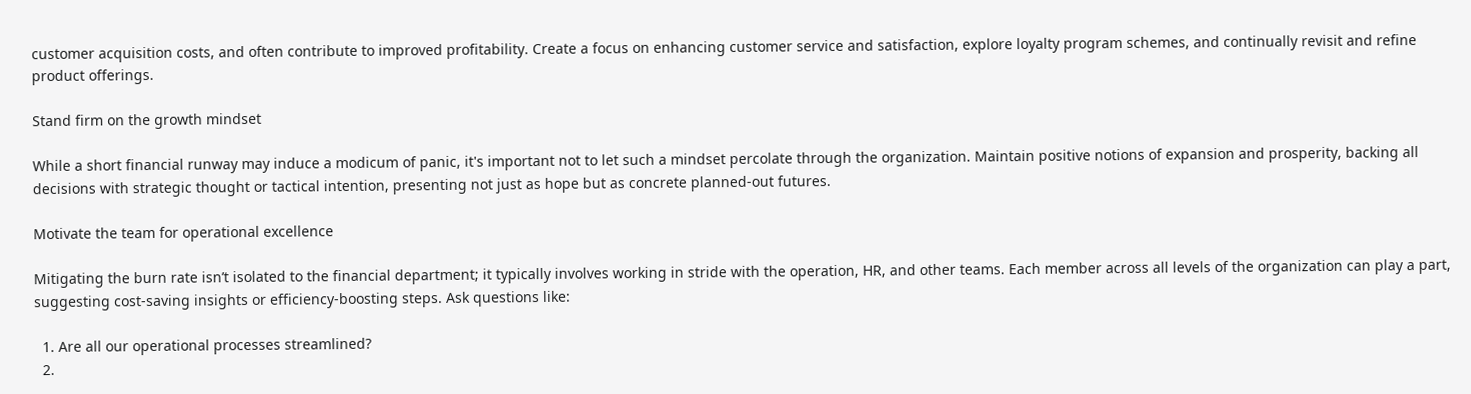customer acquisition costs, and often contribute to improved profitability. Create a focus on enhancing customer service and satisfaction, explore loyalty program schemes, and continually revisit and refine product offerings.

Stand firm on the growth mindset

While a short financial runway may induce a modicum of panic, it's important not to let such a mindset percolate through the organization. Maintain positive notions of expansion and prosperity, backing all decisions with strategic thought or tactical intention, presenting not just as hope but as concrete planned-out futures.

Motivate the team for operational excellence

Mitigating the burn rate isn’t isolated to the financial department; it typically involves working in stride with the operation, HR, and other teams. Each member across all levels of the organization can play a part, suggesting cost-saving insights or efficiency-boosting steps. Ask questions like:

  1. Are all our operational processes streamlined?
  2.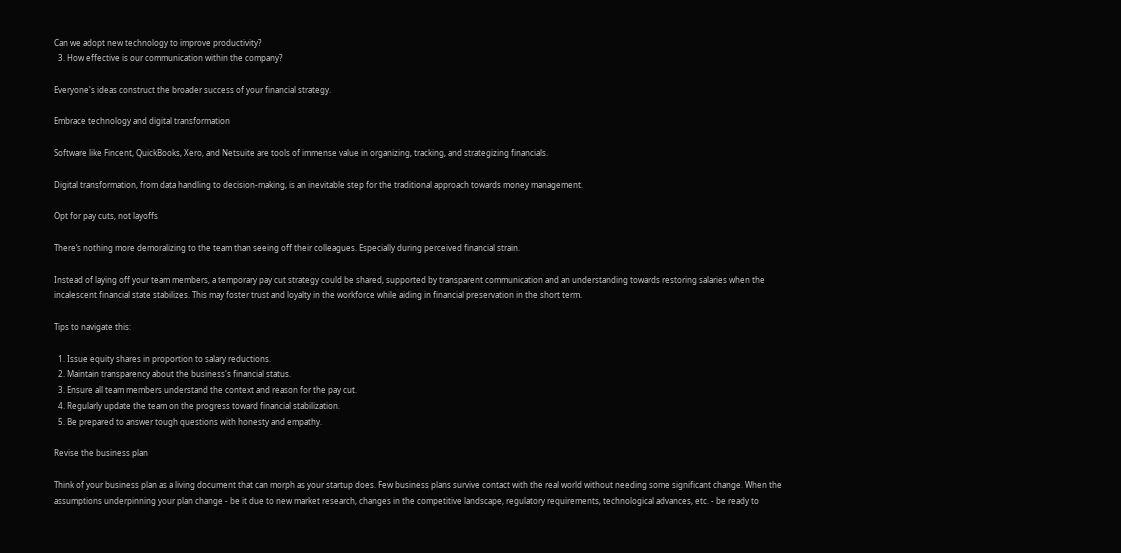Can we adopt new technology to improve productivity?
  3. How effective is our communication within the company?

Everyone's ideas construct the broader success of your financial strategy.

Embrace technology and digital transformation

Software like Fincent, QuickBooks, Xero, and Netsuite are tools of immense value in organizing, tracking, and strategizing financials.

Digital transformation, from data handling to decision-making, is an inevitable step for the traditional approach towards money management.

Opt for pay cuts, not layoffs

There’s nothing more demoralizing to the team than seeing off their colleagues. Especially during perceived financial strain.

Instead of laying off your team members, a temporary pay cut strategy could be shared, supported by transparent communication and an understanding towards restoring salaries when the incalescent financial state stabilizes. This may foster trust and loyalty in the workforce while aiding in financial preservation in the short term.

Tips to navigate this:

  1. Issue equity shares in proportion to salary reductions.
  2. Maintain transparency about the business's financial status.
  3. Ensure all team members understand the context and reason for the pay cut.
  4. Regularly update the team on the progress toward financial stabilization.
  5. Be prepared to answer tough questions with honesty and empathy.

Revise the business plan

Think of your business plan as a living document that can morph as your startup does. Few business plans survive contact with the real world without needing some significant change. When the assumptions underpinning your plan change - be it due to new market research, changes in the competitive landscape, regulatory requirements, technological advances, etc. - be ready to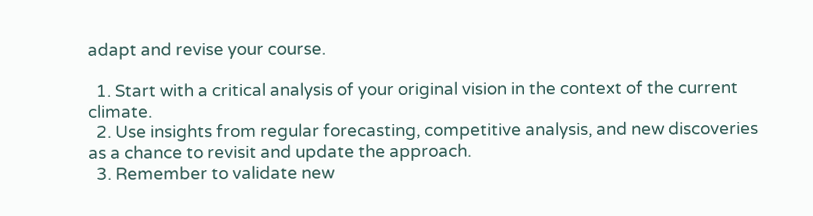adapt and revise your course.

  1. Start with a critical analysis of your original vision in the context of the current climate.
  2. Use insights from regular forecasting, competitive analysis, and new discoveries as a chance to revisit and update the approach.
  3. Remember to validate new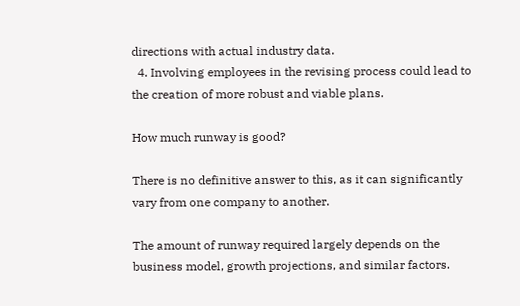directions with actual industry data.
  4. Involving employees in the revising process could lead to the creation of more robust and viable plans.

How much runway is good?

There is no definitive answer to this, as it can significantly vary from one company to another.

The amount of runway required largely depends on the business model, growth projections, and similar factors.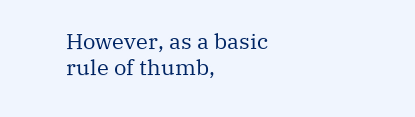However, as a basic rule of thumb,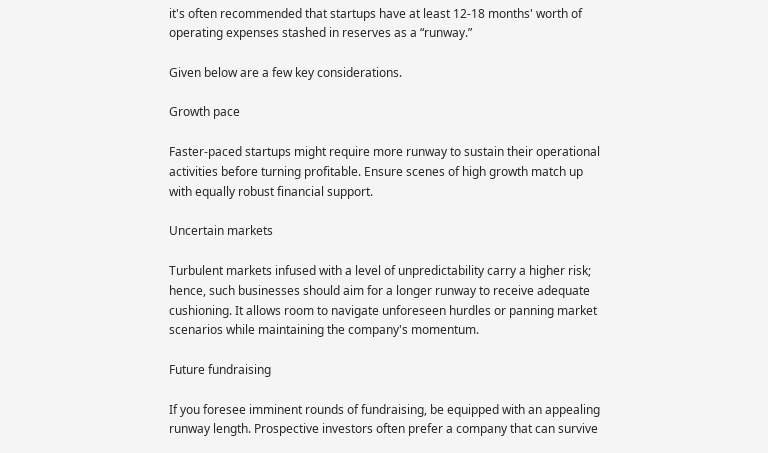it's often recommended that startups have at least 12-18 months' worth of operating expenses stashed in reserves as a “runway.”

Given below are a few key considerations.

Growth pace

Faster-paced startups might require more runway to sustain their operational activities before turning profitable. Ensure scenes of high growth match up with equally robust financial support.

Uncertain markets

Turbulent markets infused with a level of unpredictability carry a higher risk; hence, such businesses should aim for a longer runway to receive adequate cushioning. It allows room to navigate unforeseen hurdles or panning market scenarios while maintaining the company's momentum.

Future fundraising

If you foresee imminent rounds of fundraising, be equipped with an appealing runway length. Prospective investors often prefer a company that can survive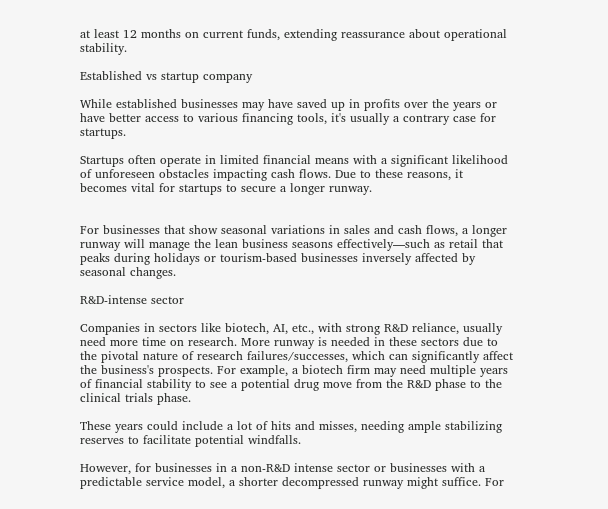at least 12 months on current funds, extending reassurance about operational stability.

Established vs startup company

While established businesses may have saved up in profits over the years or have better access to various financing tools, it's usually a contrary case for startups.

Startups often operate in limited financial means with a significant likelihood of unforeseen obstacles impacting cash flows. Due to these reasons, it becomes vital for startups to secure a longer runway.


For businesses that show seasonal variations in sales and cash flows, a longer runway will manage the lean business seasons effectively—such as retail that peaks during holidays or tourism-based businesses inversely affected by seasonal changes.

R&D-intense sector

Companies in sectors like biotech, AI, etc., with strong R&D reliance, usually need more time on research. More runway is needed in these sectors due to the pivotal nature of research failures/successes, which can significantly affect the business's prospects. For example, a biotech firm may need multiple years of financial stability to see a potential drug move from the R&D phase to the clinical trials phase.

These years could include a lot of hits and misses, needing ample stabilizing reserves to facilitate potential windfalls.

However, for businesses in a non-R&D intense sector or businesses with a predictable service model, a shorter decompressed runway might suffice. For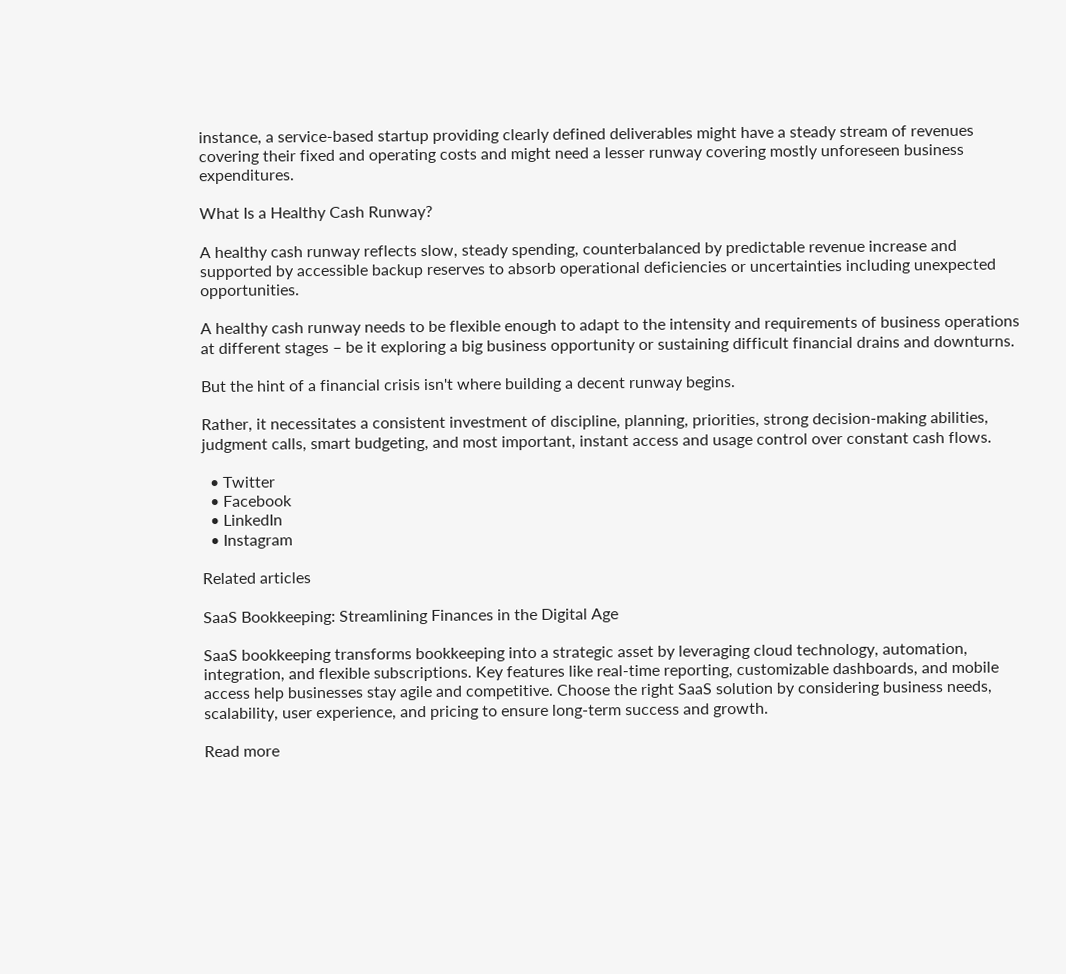instance, a service-based startup providing clearly defined deliverables might have a steady stream of revenues covering their fixed and operating costs and might need a lesser runway covering mostly unforeseen business expenditures.

What Is a Healthy Cash Runway?

A healthy cash runway reflects slow, steady spending, counterbalanced by predictable revenue increase and supported by accessible backup reserves to absorb operational deficiencies or uncertainties including unexpected opportunities.

A healthy cash runway needs to be flexible enough to adapt to the intensity and requirements of business operations at different stages – be it exploring a big business opportunity or sustaining difficult financial drains and downturns.

But the hint of a financial crisis isn't where building a decent runway begins.

Rather, it necessitates a consistent investment of discipline, planning, priorities, strong decision-making abilities, judgment calls, smart budgeting, and most important, instant access and usage control over constant cash flows.

  • Twitter
  • Facebook
  • LinkedIn
  • Instagram

Related articles

SaaS Bookkeeping: Streamlining Finances in the Digital Age

SaaS bookkeeping transforms bookkeeping into a strategic asset by leveraging cloud technology, automation, integration, and flexible subscriptions. Key features like real-time reporting, customizable dashboards, and mobile access help businesses stay agile and competitive. Choose the right SaaS solution by considering business needs, scalability, user experience, and pricing to ensure long-term success and growth.

Read more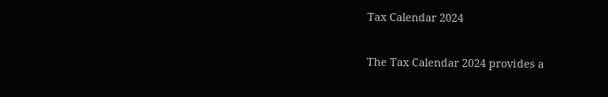Tax Calendar 2024

The Tax Calendar 2024 provides a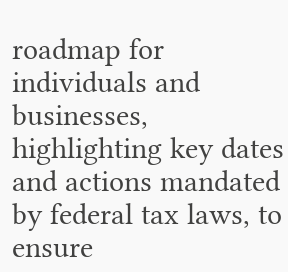roadmap for individuals and businesses, highlighting key dates and actions mandated by federal tax laws, to ensure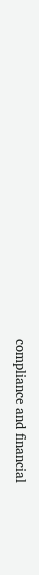compliance and financial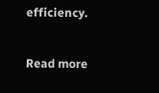efficiency.

Read more